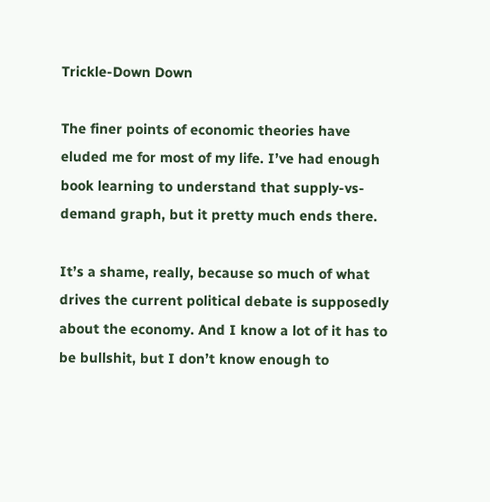Trickle-Down Down

The finer points of economic theories have eluded me for most of my life. I’ve had enough book learning to understand that supply-vs-demand graph, but it pretty much ends there.

It’s a shame, really, because so much of what drives the current political debate is supposedly about the economy. And I know a lot of it has to be bullshit, but I don’t know enough to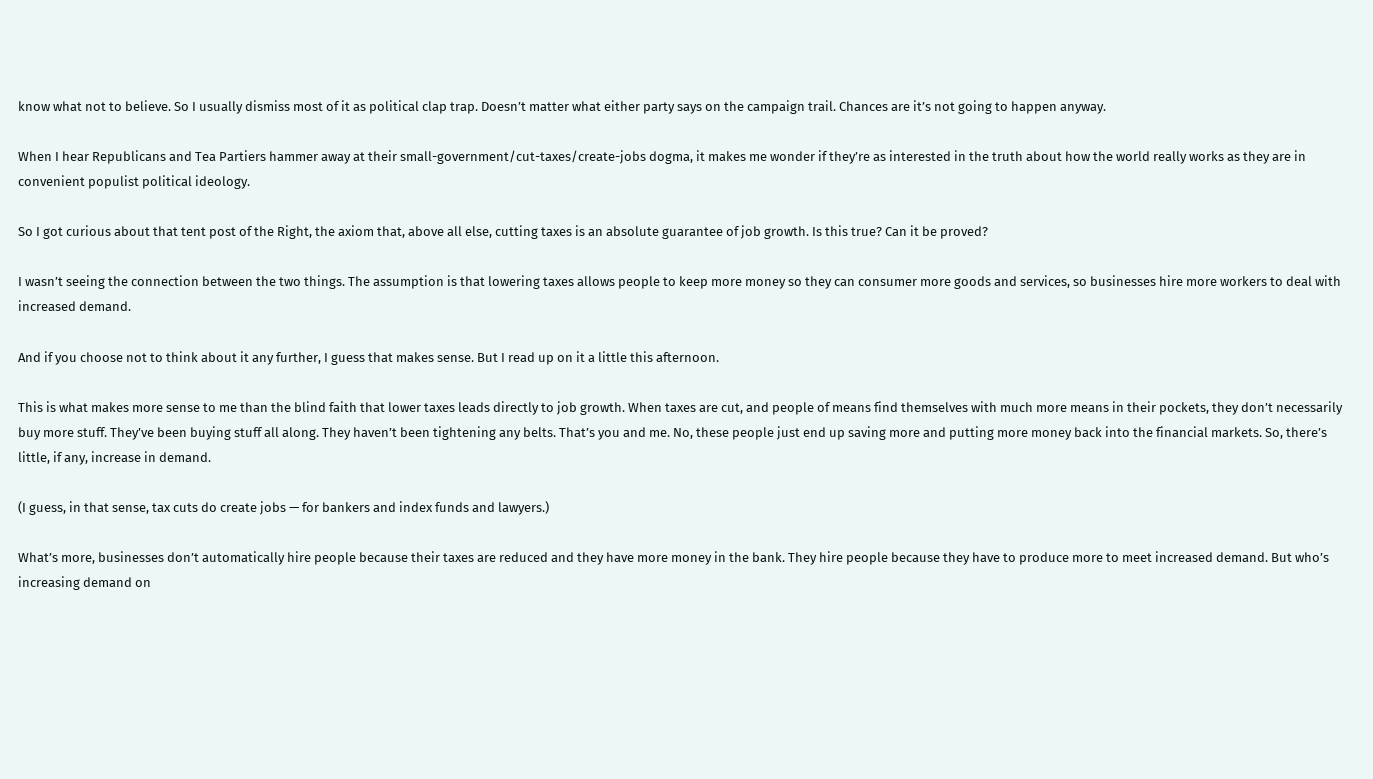know what not to believe. So I usually dismiss most of it as political clap trap. Doesn’t matter what either party says on the campaign trail. Chances are it’s not going to happen anyway.

When I hear Republicans and Tea Partiers hammer away at their small-government/cut-taxes/create-jobs dogma, it makes me wonder if they’re as interested in the truth about how the world really works as they are in convenient populist political ideology.

So I got curious about that tent post of the Right, the axiom that, above all else, cutting taxes is an absolute guarantee of job growth. Is this true? Can it be proved?

I wasn’t seeing the connection between the two things. The assumption is that lowering taxes allows people to keep more money so they can consumer more goods and services, so businesses hire more workers to deal with increased demand.

And if you choose not to think about it any further, I guess that makes sense. But I read up on it a little this afternoon.

This is what makes more sense to me than the blind faith that lower taxes leads directly to job growth. When taxes are cut, and people of means find themselves with much more means in their pockets, they don’t necessarily buy more stuff. They’ve been buying stuff all along. They haven’t been tightening any belts. That’s you and me. No, these people just end up saving more and putting more money back into the financial markets. So, there’s little, if any, increase in demand.

(I guess, in that sense, tax cuts do create jobs — for bankers and index funds and lawyers.)

What’s more, businesses don’t automatically hire people because their taxes are reduced and they have more money in the bank. They hire people because they have to produce more to meet increased demand. But who’s increasing demand on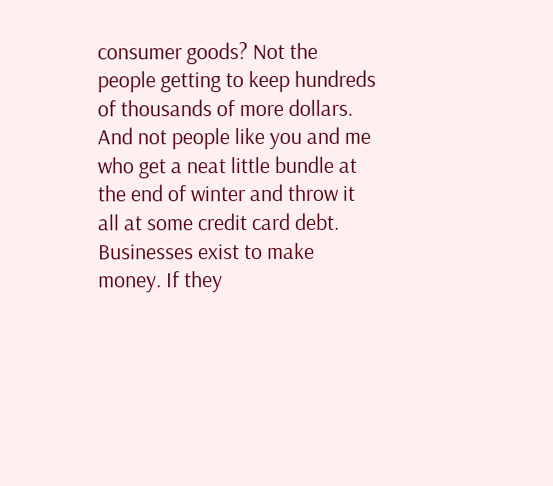consumer goods? Not the people getting to keep hundreds of thousands of more dollars. And not people like you and me who get a neat little bundle at the end of winter and throw it all at some credit card debt. Businesses exist to make money. If they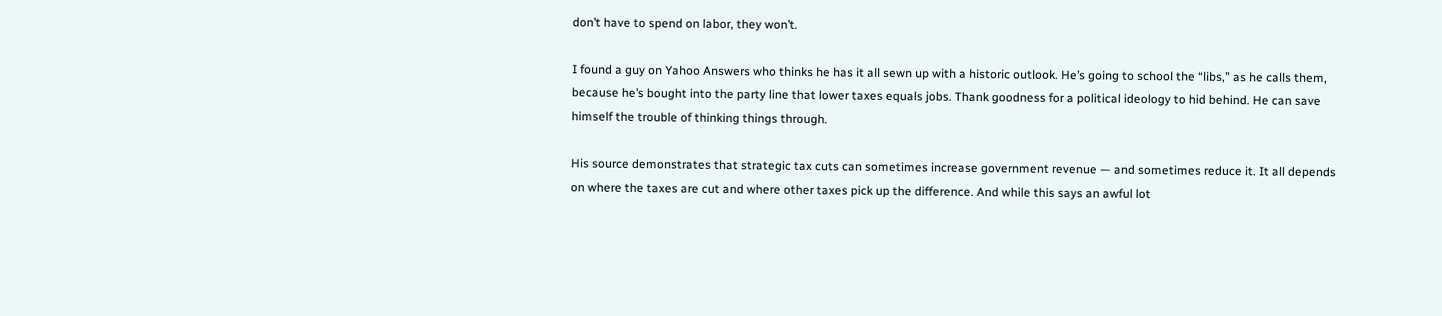don’t have to spend on labor, they won’t.

I found a guy on Yahoo Answers who thinks he has it all sewn up with a historic outlook. He’s going to school the “libs,” as he calls them, because he’s bought into the party line that lower taxes equals jobs. Thank goodness for a political ideology to hid behind. He can save himself the trouble of thinking things through.

His source demonstrates that strategic tax cuts can sometimes increase government revenue — and sometimes reduce it. It all depends on where the taxes are cut and where other taxes pick up the difference. And while this says an awful lot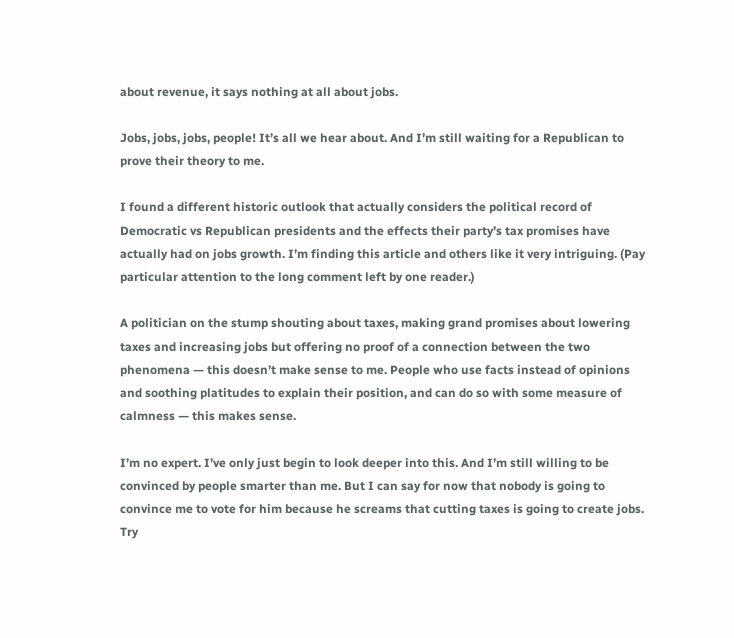about revenue, it says nothing at all about jobs.

Jobs, jobs, jobs, people! It’s all we hear about. And I’m still waiting for a Republican to prove their theory to me.

I found a different historic outlook that actually considers the political record of Democratic vs Republican presidents and the effects their party’s tax promises have actually had on jobs growth. I’m finding this article and others like it very intriguing. (Pay particular attention to the long comment left by one reader.)

A politician on the stump shouting about taxes, making grand promises about lowering taxes and increasing jobs but offering no proof of a connection between the two phenomena — this doesn’t make sense to me. People who use facts instead of opinions and soothing platitudes to explain their position, and can do so with some measure of calmness — this makes sense.

I’m no expert. I’ve only just begin to look deeper into this. And I’m still willing to be convinced by people smarter than me. But I can say for now that nobody is going to convince me to vote for him because he screams that cutting taxes is going to create jobs. Try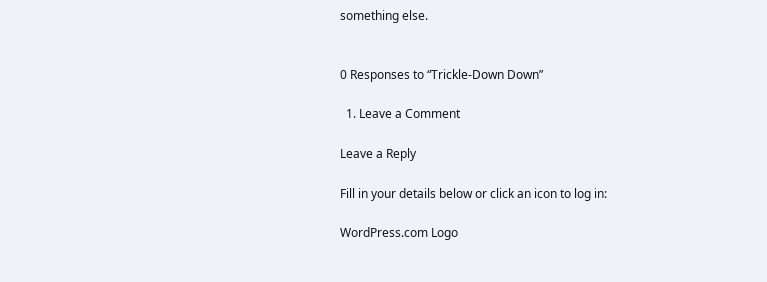something else.


0 Responses to “Trickle-Down Down”

  1. Leave a Comment

Leave a Reply

Fill in your details below or click an icon to log in:

WordPress.com Logo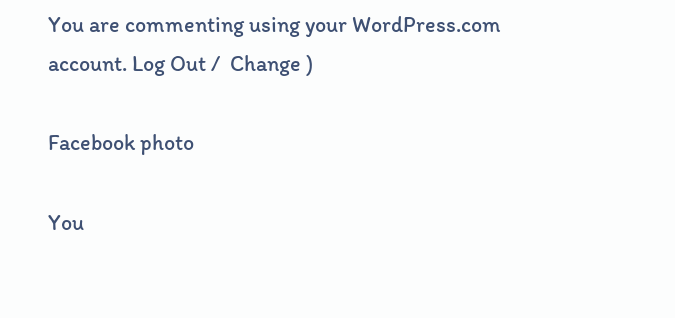You are commenting using your WordPress.com account. Log Out /  Change )

Facebook photo

You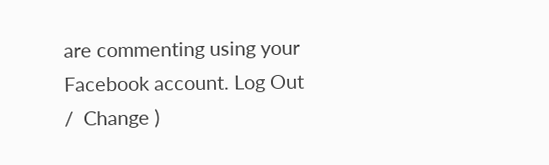are commenting using your Facebook account. Log Out /  Change )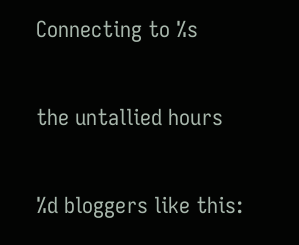Connecting to %s

the untallied hours

%d bloggers like this: